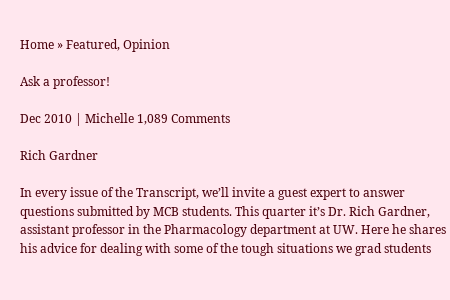Home » Featured, Opinion

Ask a professor!

Dec 2010 | Michelle 1,089 Comments

Rich Gardner

In every issue of the Transcript, we’ll invite a guest expert to answer questions submitted by MCB students. This quarter it’s Dr. Rich Gardner, assistant professor in the Pharmacology department at UW. Here he shares his advice for dealing with some of the tough situations we grad students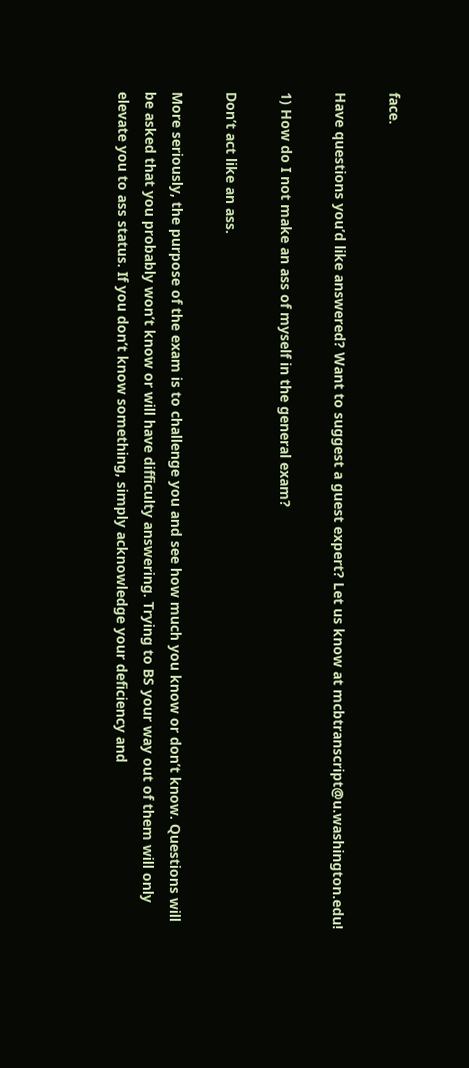face.

Have questions you’d like answered? Want to suggest a guest expert? Let us know at mcbtranscript@u.washington.edu!

1) How do I not make an ass of myself in the general exam?

Don’t act like an ass.

More seriously, the purpose of the exam is to challenge you and see how much you know or don’t know. Questions will be asked that you probably won’t know or will have difficulty answering. Trying to BS your way out of them will only elevate you to ass status. If you don’t know something, simply acknowledge your deficiency and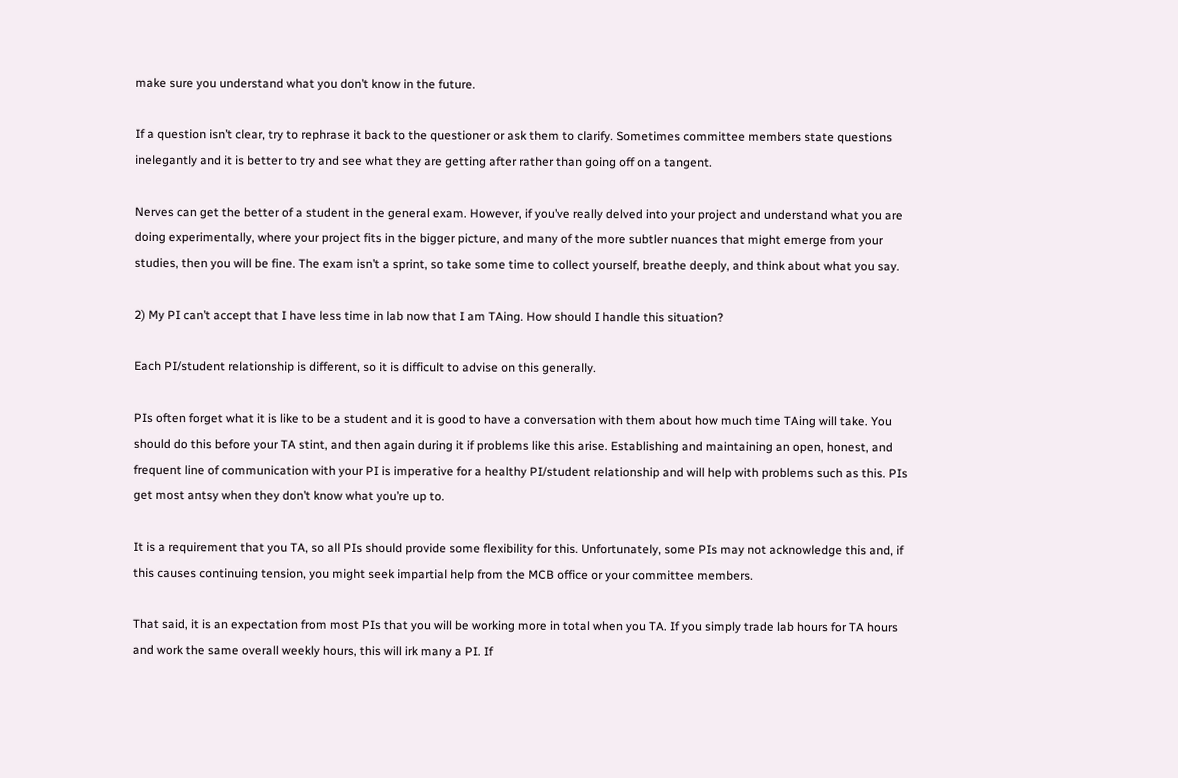make sure you understand what you don’t know in the future.

If a question isn’t clear, try to rephrase it back to the questioner or ask them to clarify. Sometimes committee members state questions inelegantly and it is better to try and see what they are getting after rather than going off on a tangent.

Nerves can get the better of a student in the general exam. However, if you’ve really delved into your project and understand what you are doing experimentally, where your project fits in the bigger picture, and many of the more subtler nuances that might emerge from your studies, then you will be fine. The exam isn’t a sprint, so take some time to collect yourself, breathe deeply, and think about what you say.

2) My PI can’t accept that I have less time in lab now that I am TAing. How should I handle this situation?

Each PI/student relationship is different, so it is difficult to advise on this generally.

PIs often forget what it is like to be a student and it is good to have a conversation with them about how much time TAing will take. You should do this before your TA stint, and then again during it if problems like this arise. Establishing and maintaining an open, honest, and frequent line of communication with your PI is imperative for a healthy PI/student relationship and will help with problems such as this. PIs get most antsy when they don’t know what you’re up to.

It is a requirement that you TA, so all PIs should provide some flexibility for this. Unfortunately, some PIs may not acknowledge this and, if this causes continuing tension, you might seek impartial help from the MCB office or your committee members.

That said, it is an expectation from most PIs that you will be working more in total when you TA. If you simply trade lab hours for TA hours and work the same overall weekly hours, this will irk many a PI. If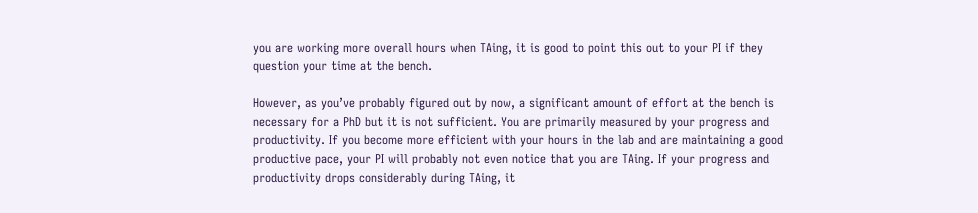you are working more overall hours when TAing, it is good to point this out to your PI if they question your time at the bench.

However, as you’ve probably figured out by now, a significant amount of effort at the bench is necessary for a PhD but it is not sufficient. You are primarily measured by your progress and productivity. If you become more efficient with your hours in the lab and are maintaining a good productive pace, your PI will probably not even notice that you are TAing. If your progress and productivity drops considerably during TAing, it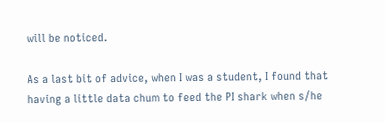will be noticed.

As a last bit of advice, when I was a student, I found that having a little data chum to feed the PI shark when s/he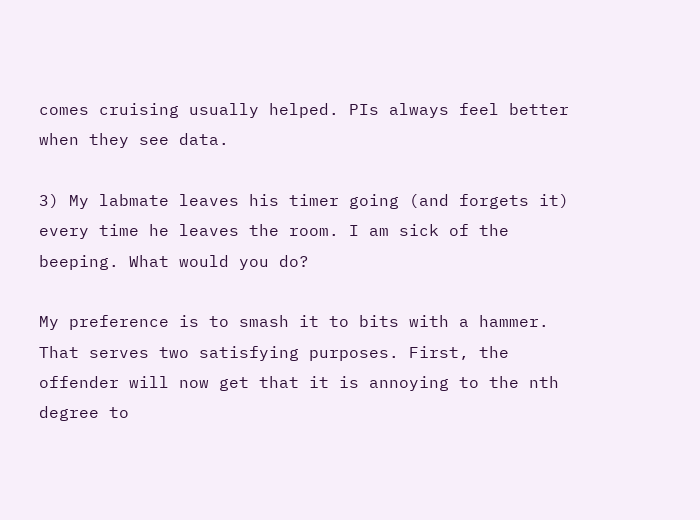comes cruising usually helped. PIs always feel better when they see data.

3) My labmate leaves his timer going (and forgets it) every time he leaves the room. I am sick of the beeping. What would you do?

My preference is to smash it to bits with a hammer.  That serves two satisfying purposes. First, the offender will now get that it is annoying to the nth degree to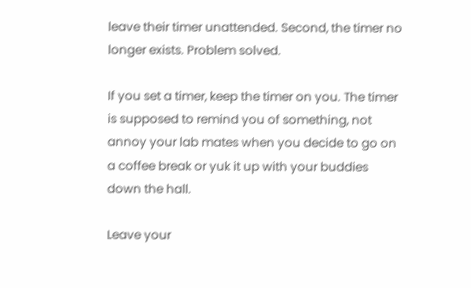leave their timer unattended. Second, the timer no longer exists. Problem solved.

If you set a timer, keep the timer on you. The timer is supposed to remind you of something, not annoy your lab mates when you decide to go on a coffee break or yuk it up with your buddies down the hall.

Leave your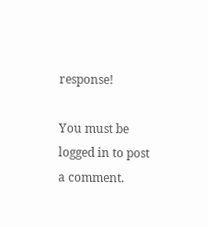response!

You must be logged in to post a comment.